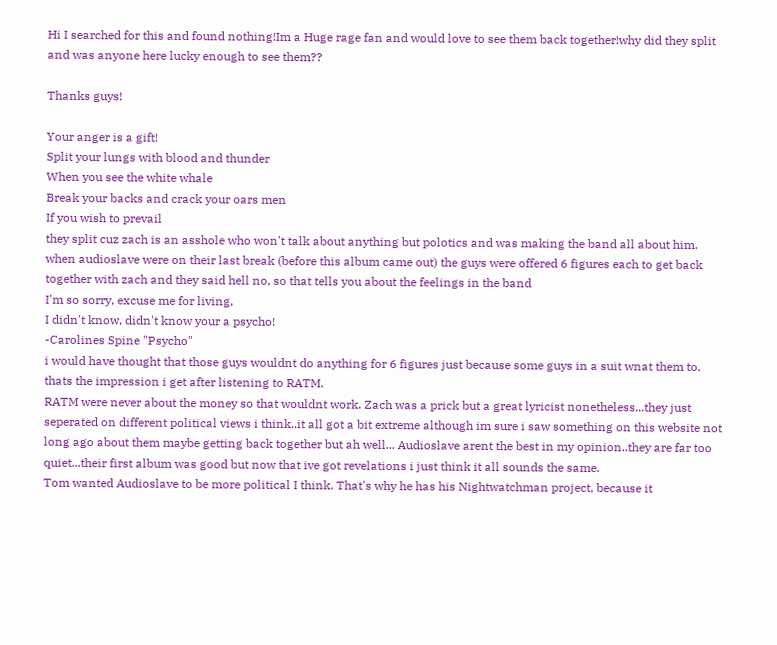Hi I searched for this and found nothing!Im a Huge rage fan and would love to see them back together!why did they split and was anyone here lucky enough to see them??

Thanks guys!

Your anger is a gift!
Split your lungs with blood and thunder
When you see the white whale
Break your backs and crack your oars men
If you wish to prevail
they split cuz zach is an asshole who won't talk about anything but polotics and was making the band all about him. when audioslave were on their last break (before this album came out) the guys were offered 6 figures each to get back together with zach and they said hell no, so that tells you about the feelings in the band
I'm so sorry, excuse me for living,
I didn't know, didn't know your a psycho!
-Carolines Spine "Psycho"
i would have thought that those guys wouldnt do anything for 6 figures just because some guys in a suit wnat them to. thats the impression i get after listening to RATM.
RATM were never about the money so that wouldnt work. Zach was a prick but a great lyricist nonetheless...they just seperated on different political views i think..it all got a bit extreme although im sure i saw something on this website not long ago about them maybe getting back together but ah well... Audioslave arent the best in my opinion..they are far too quiet...their first album was good but now that ive got revelations i just think it all sounds the same.
Tom wanted Audioslave to be more political I think. That's why he has his Nightwatchman project, because it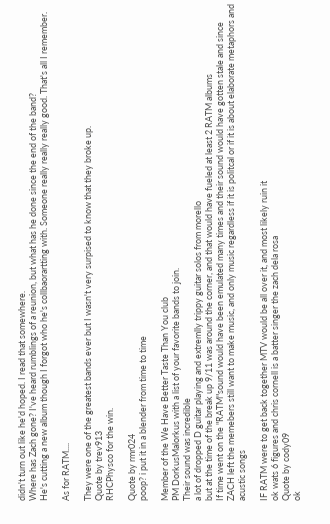didn't turn out like he'd hoped. I read that somewhere.
Where has Zach gone? I've heard rumblings of a reunion, but what has he done since the end of the band?
He's cutting a new album though I forgot who he's collbaorartting with. Someone really really really good. That's all I remember.

As for RATM....

They were one of the greatest bands ever but I wasn't very surpised to know that they broke up.
Quote by trev913
RHCPhysco for the win.

Quote by rmr024
poop? i put it in a blender from time to time

Member of the We Have Better Taste Than You club
PM DorkusMalorkus with a list of your favorite bands to join.
Their sound was incredible
a lot of dropped D guitar playing and extremlly trippy guitar solos from morello
but at the time of the break up 9/11 was around the corner, and that would have fueled at least 2 RATM albums
If time went on the "RATM"sound would have been emulated many times and their sound would have gotten stale and since ZACH left the memebers still want to make music, and only music regardless if it is politcal or if it is about elaborate metaphors and acustic songs

IF RATM were to get back together MTV would be all over it, and most likely ruin it
ok wats 6 figures and chris cornell is a batter singer the zach dela rosa
Quote by cody09
ok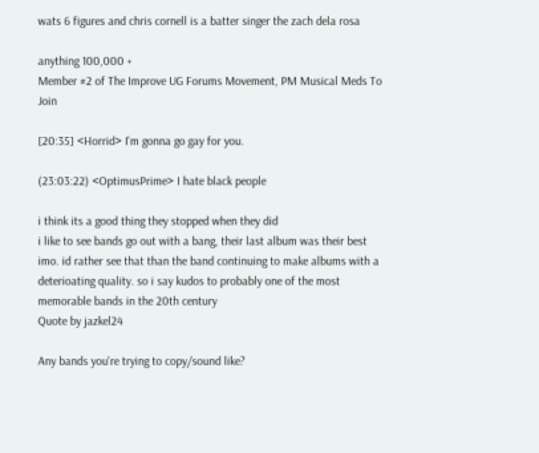wats 6 figures and chris cornell is a batter singer the zach dela rosa

anything 100,000 +
Member #2 of The Improve UG Forums Movement, PM Musical Meds To Join

[20:35] <Horrid> I'm gonna go gay for you.

(23:03:22) <OptimusPrime> I hate black people

i think its a good thing they stopped when they did
i like to see bands go out with a bang, their last album was their best imo. id rather see that than the band continuing to make albums with a deterioating quality. so i say kudos to probably one of the most memorable bands in the 20th century
Quote by jazkel24

Any bands you're trying to copy/sound like?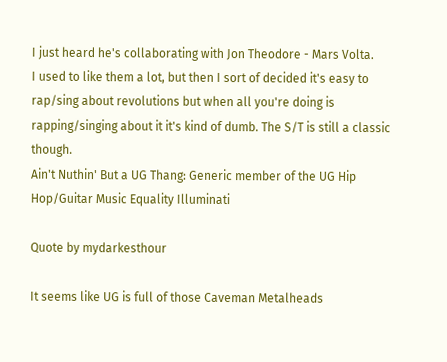I just heard he's collaborating with Jon Theodore - Mars Volta.
I used to like them a lot, but then I sort of decided it's easy to rap/sing about revolutions but when all you're doing is rapping/singing about it it's kind of dumb. The S/T is still a classic though.
Ain't Nuthin' But a UG Thang: Generic member of the UG Hip Hop/Guitar Music Equality Illuminati

Quote by mydarkesthour

It seems like UG is full of those Caveman Metalheads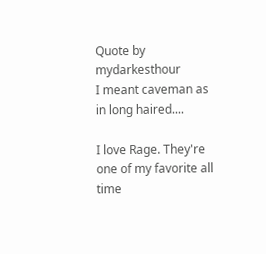Quote by mydarkesthour
I meant caveman as in long haired....

I love Rage. They're one of my favorite all time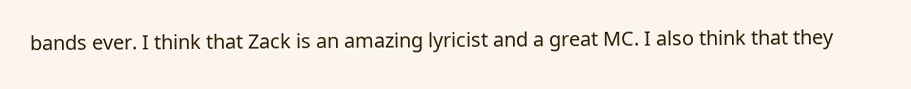bands ever. I think that Zack is an amazing lyricist and a great MC. I also think that they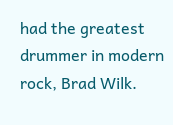had the greatest drummer in modern rock, Brad Wilk.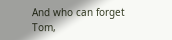And who can forget Tom,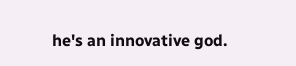he's an innovative god.